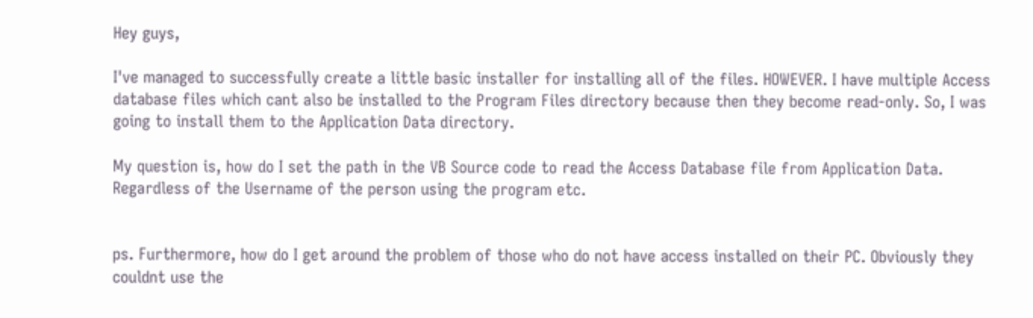Hey guys,

I've managed to successfully create a little basic installer for installing all of the files. HOWEVER. I have multiple Access database files which cant also be installed to the Program Files directory because then they become read-only. So, I was going to install them to the Application Data directory.

My question is, how do I set the path in the VB Source code to read the Access Database file from Application Data. Regardless of the Username of the person using the program etc.


ps. Furthermore, how do I get around the problem of those who do not have access installed on their PC. Obviously they couldnt use the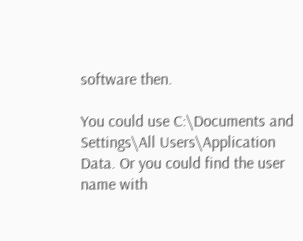software then.

You could use C:\Documents and Settings\All Users\Application Data. Or you could find the user name with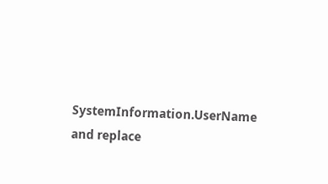SystemInformation.UserName and replace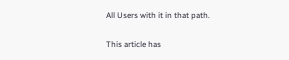All Users with it in that path.

This article has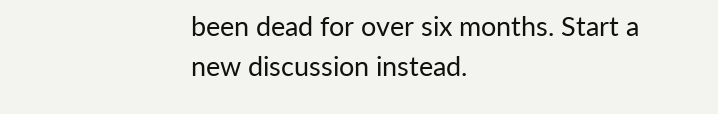been dead for over six months. Start a new discussion instead.